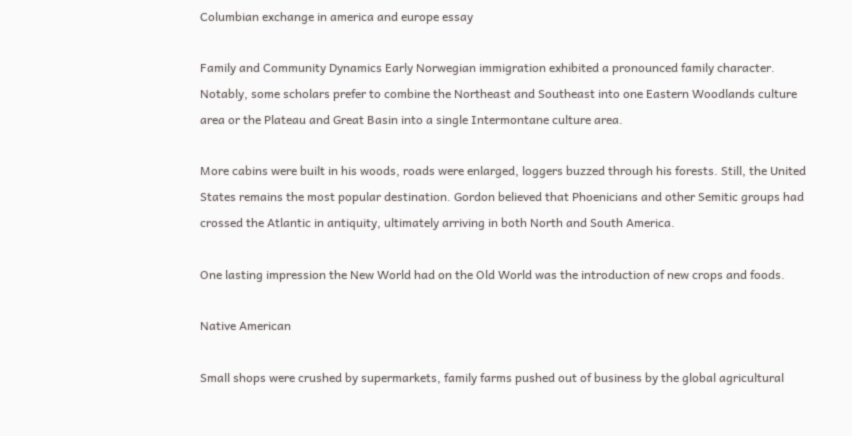Columbian exchange in america and europe essay

Family and Community Dynamics Early Norwegian immigration exhibited a pronounced family character. Notably, some scholars prefer to combine the Northeast and Southeast into one Eastern Woodlands culture area or the Plateau and Great Basin into a single Intermontane culture area.

More cabins were built in his woods, roads were enlarged, loggers buzzed through his forests. Still, the United States remains the most popular destination. Gordon believed that Phoenicians and other Semitic groups had crossed the Atlantic in antiquity, ultimately arriving in both North and South America.

One lasting impression the New World had on the Old World was the introduction of new crops and foods.

Native American

Small shops were crushed by supermarkets, family farms pushed out of business by the global agricultural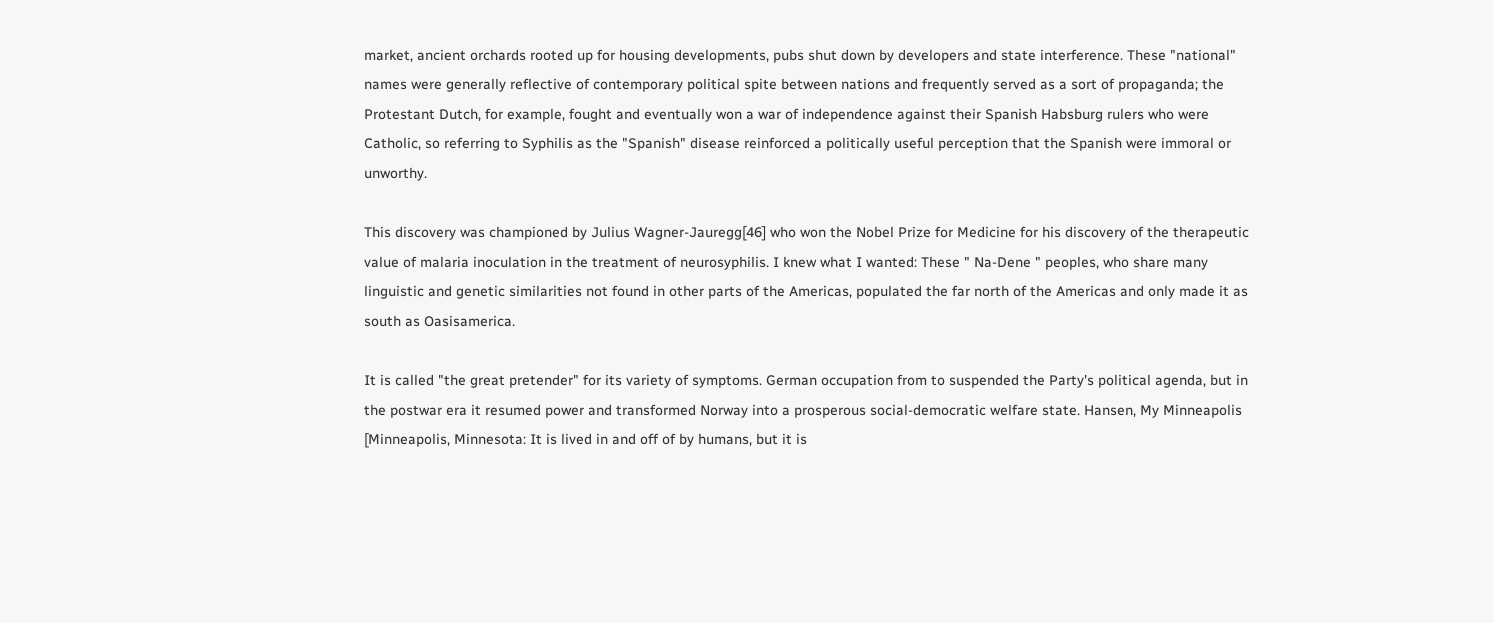market, ancient orchards rooted up for housing developments, pubs shut down by developers and state interference. These "national" names were generally reflective of contemporary political spite between nations and frequently served as a sort of propaganda; the Protestant Dutch, for example, fought and eventually won a war of independence against their Spanish Habsburg rulers who were Catholic, so referring to Syphilis as the "Spanish" disease reinforced a politically useful perception that the Spanish were immoral or unworthy.

This discovery was championed by Julius Wagner-Jauregg[46] who won the Nobel Prize for Medicine for his discovery of the therapeutic value of malaria inoculation in the treatment of neurosyphilis. I knew what I wanted: These " Na-Dene " peoples, who share many linguistic and genetic similarities not found in other parts of the Americas, populated the far north of the Americas and only made it as south as Oasisamerica.

It is called "the great pretender" for its variety of symptoms. German occupation from to suspended the Party's political agenda, but in the postwar era it resumed power and transformed Norway into a prosperous social-democratic welfare state. Hansen, My Minneapolis [Minneapolis, Minnesota: It is lived in and off of by humans, but it is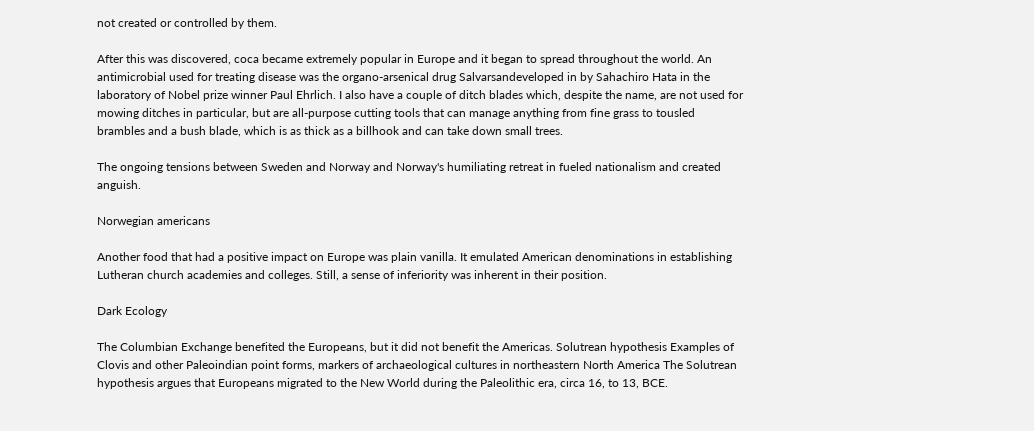not created or controlled by them.

After this was discovered, coca became extremely popular in Europe and it began to spread throughout the world. An antimicrobial used for treating disease was the organo-arsenical drug Salvarsandeveloped in by Sahachiro Hata in the laboratory of Nobel prize winner Paul Ehrlich. I also have a couple of ditch blades which, despite the name, are not used for mowing ditches in particular, but are all-purpose cutting tools that can manage anything from fine grass to tousled brambles and a bush blade, which is as thick as a billhook and can take down small trees.

The ongoing tensions between Sweden and Norway and Norway's humiliating retreat in fueled nationalism and created anguish.

Norwegian americans

Another food that had a positive impact on Europe was plain vanilla. It emulated American denominations in establishing Lutheran church academies and colleges. Still, a sense of inferiority was inherent in their position.

Dark Ecology

The Columbian Exchange benefited the Europeans, but it did not benefit the Americas. Solutrean hypothesis Examples of Clovis and other Paleoindian point forms, markers of archaeological cultures in northeastern North America The Solutrean hypothesis argues that Europeans migrated to the New World during the Paleolithic era, circa 16, to 13, BCE.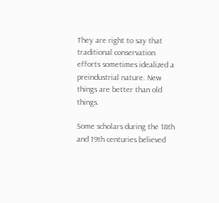They are right to say that traditional conservation efforts sometimes idealized a preindustrial nature. New things are better than old things.

Some scholars during the 18th and 19th centuries believed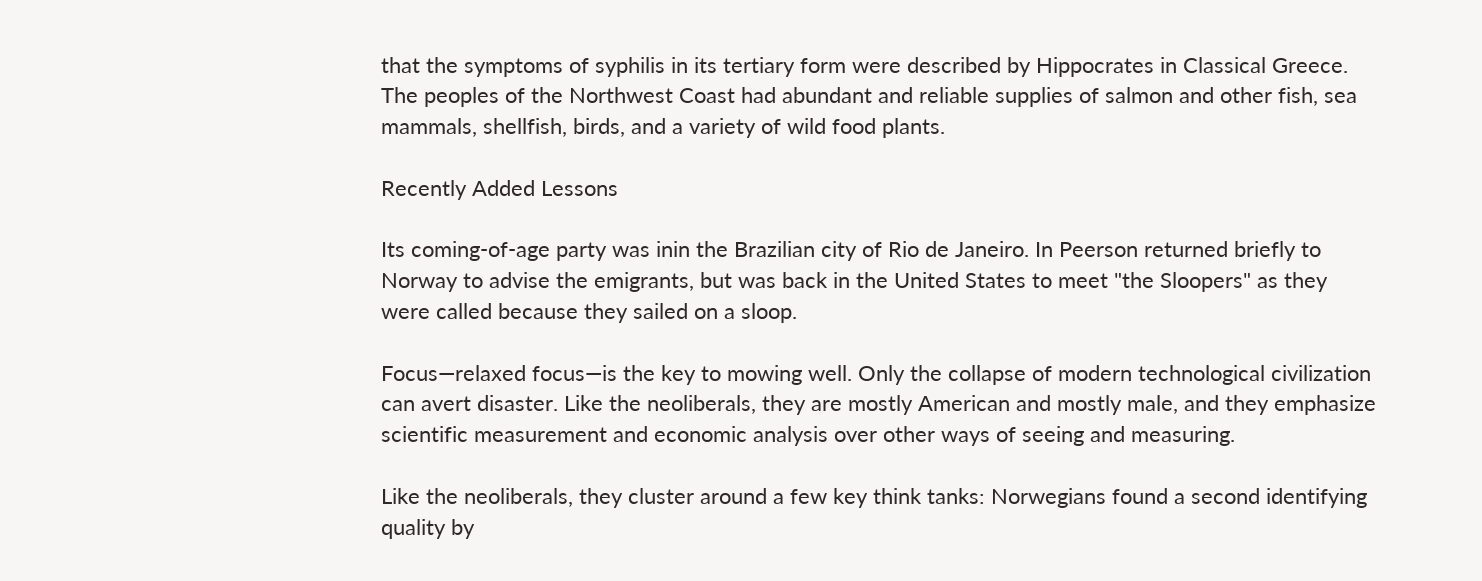that the symptoms of syphilis in its tertiary form were described by Hippocrates in Classical Greece. The peoples of the Northwest Coast had abundant and reliable supplies of salmon and other fish, sea mammals, shellfish, birds, and a variety of wild food plants.

Recently Added Lessons

Its coming-of-age party was inin the Brazilian city of Rio de Janeiro. In Peerson returned briefly to Norway to advise the emigrants, but was back in the United States to meet "the Sloopers" as they were called because they sailed on a sloop.

Focus—relaxed focus—is the key to mowing well. Only the collapse of modern technological civilization can avert disaster. Like the neoliberals, they are mostly American and mostly male, and they emphasize scientific measurement and economic analysis over other ways of seeing and measuring.

Like the neoliberals, they cluster around a few key think tanks: Norwegians found a second identifying quality by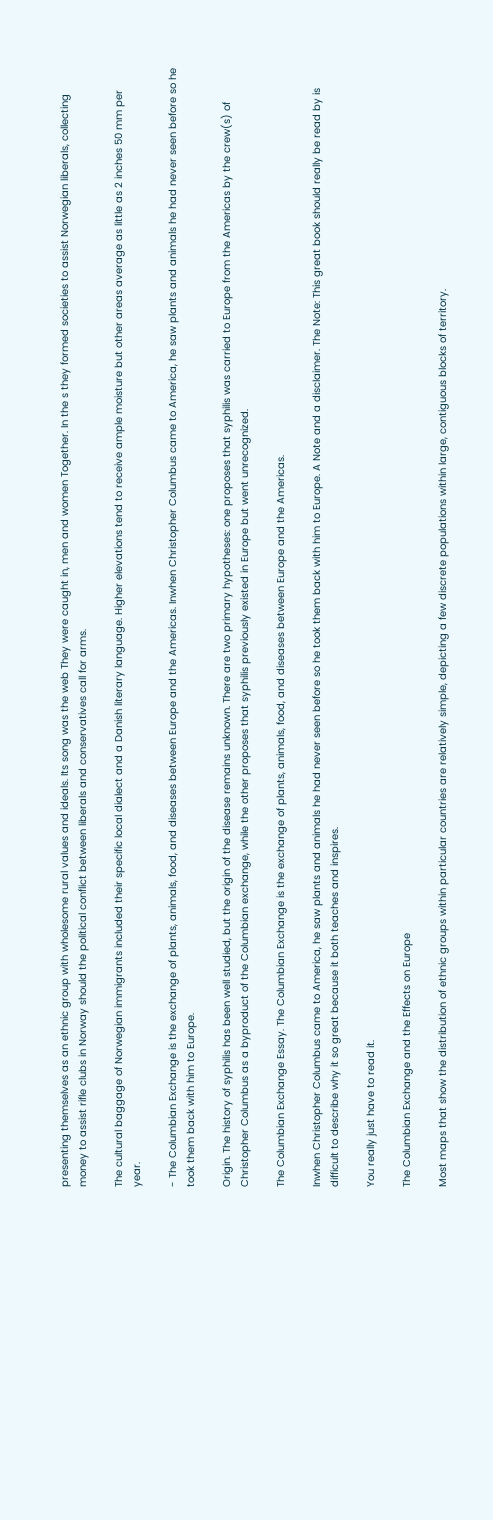presenting themselves as an ethnic group with wholesome rural values and ideals. Its song was the web They were caught in, men and women Together. In the s they formed societies to assist Norwegian liberals, collecting money to assist rifle clubs in Norway should the political conflict between liberals and conservatives call for arms.

The cultural baggage of Norwegian immigrants included their specific local dialect and a Danish literary language. Higher elevations tend to receive ample moisture but other areas average as little as 2 inches 50 mm per year.

- The Columbian Exchange is the exchange of plants, animals, food, and diseases between Europe and the Americas. Inwhen Christopher Columbus came to America, he saw plants and animals he had never seen before so he took them back with him to Europe.

Origin. The history of syphilis has been well studied, but the origin of the disease remains unknown. There are two primary hypotheses: one proposes that syphilis was carried to Europe from the Americas by the crew(s) of Christopher Columbus as a byproduct of the Columbian exchange, while the other proposes that syphilis previously existed in Europe but went unrecognized.

The Columbian Exchange Essay. The Columbian Exchange is the exchange of plants, animals, food, and diseases between Europe and the Americas.

Inwhen Christopher Columbus came to America, he saw plants and animals he had never seen before so he took them back with him to Europe. A Note and a disclaimer. The Note: This great book should really be read by is difficult to describe why it so great because it both teaches and inspires.

You really just have to read it.

The Columbian Exchange and the Effects on Europe

Most maps that show the distribution of ethnic groups within particular countries are relatively simple, depicting a few discrete populations within large, contiguous blocks of territory.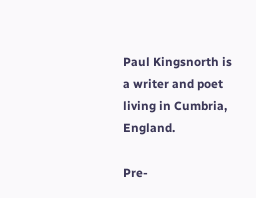Paul Kingsnorth is a writer and poet living in Cumbria, England.

Pre-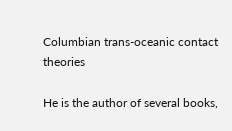Columbian trans-oceanic contact theories

He is the author of several books,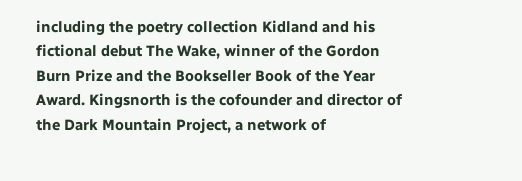including the poetry collection Kidland and his fictional debut The Wake, winner of the Gordon Burn Prize and the Bookseller Book of the Year Award. Kingsnorth is the cofounder and director of the Dark Mountain Project, a network of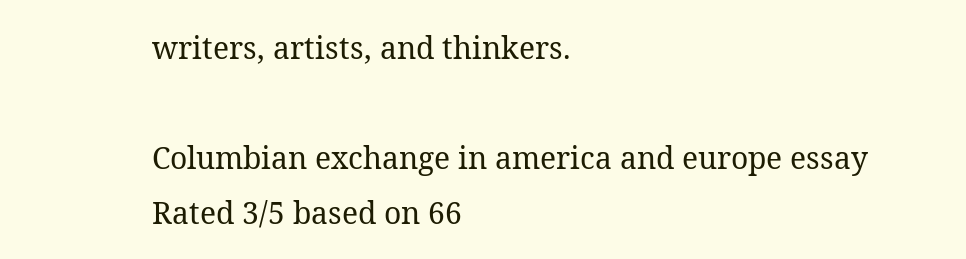writers, artists, and thinkers.

Columbian exchange in america and europe essay
Rated 3/5 based on 66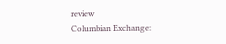review
Columbian Exchange: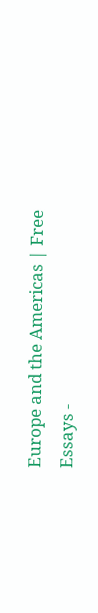Europe and the Americas | Free Essays -